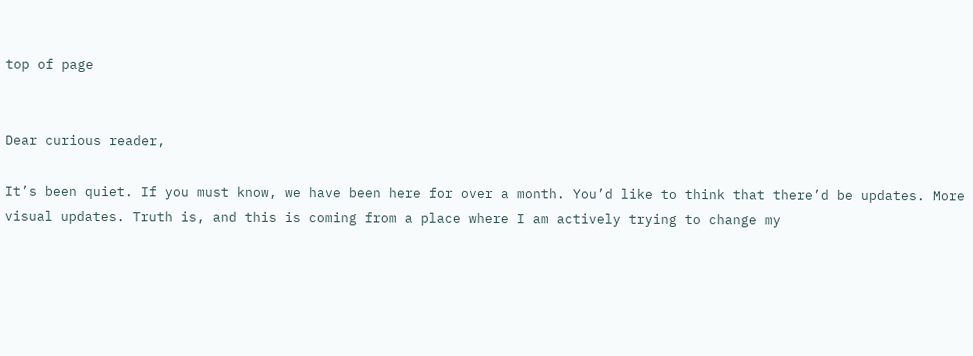top of page


Dear curious reader,

It’s been quiet. If you must know, we have been here for over a month. You’d like to think that there’d be updates. More visual updates. Truth is, and this is coming from a place where I am actively trying to change my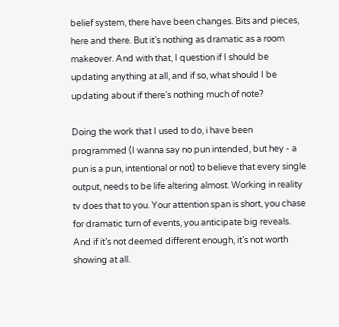belief system, there have been changes. Bits and pieces, here and there. But it’s nothing as dramatic as a room makeover. And with that, I question if I should be updating anything at all, and if so, what should I be updating about if there’s nothing much of note?

Doing the work that I used to do, i have been programmed (I wanna say no pun intended, but hey - a pun is a pun, intentional or not) to believe that every single output, needs to be life altering almost. Working in reality tv does that to you. Your attention span is short, you chase for dramatic turn of events, you anticipate big reveals. And if it’s not deemed different enough, it’s not worth showing at all.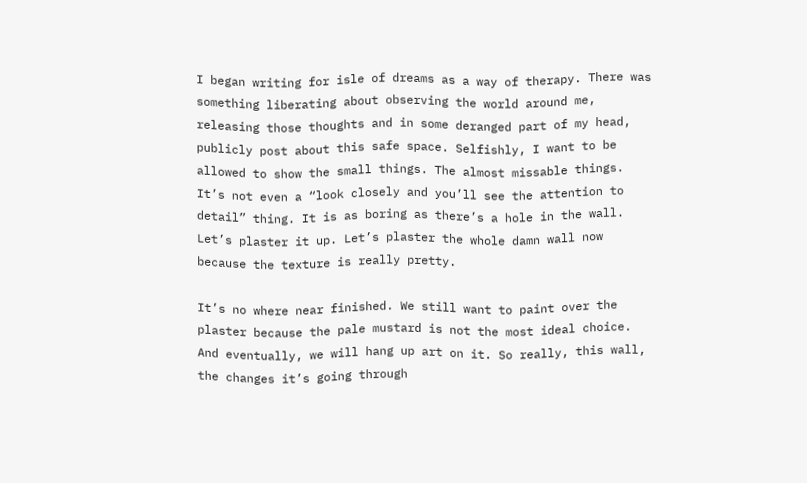I began writing for isle of dreams as a way of therapy. There was something liberating about observing the world around me, releasing those thoughts and in some deranged part of my head, publicly post about this safe space. Selfishly, I want to be allowed to show the small things. The almost missable things. It’s not even a “look closely and you’ll see the attention to detail” thing. It is as boring as there’s a hole in the wall. Let’s plaster it up. Let’s plaster the whole damn wall now because the texture is really pretty.

It’s no where near finished. We still want to paint over the plaster because the pale mustard is not the most ideal choice. And eventually, we will hang up art on it. So really, this wall, the changes it’s going through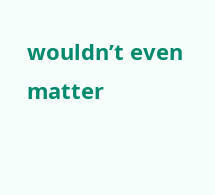wouldn’t even matter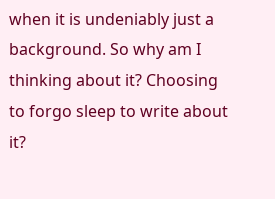when it is undeniably just a background. So why am I thinking about it? Choosing to forgo sleep to write about it?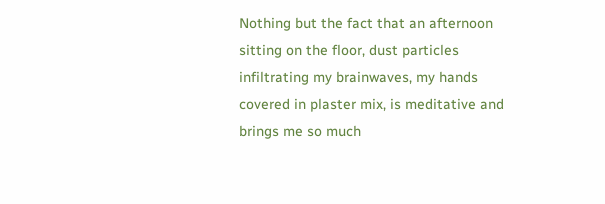Nothing but the fact that an afternoon sitting on the floor, dust particles infiltrating my brainwaves, my hands covered in plaster mix, is meditative and brings me so much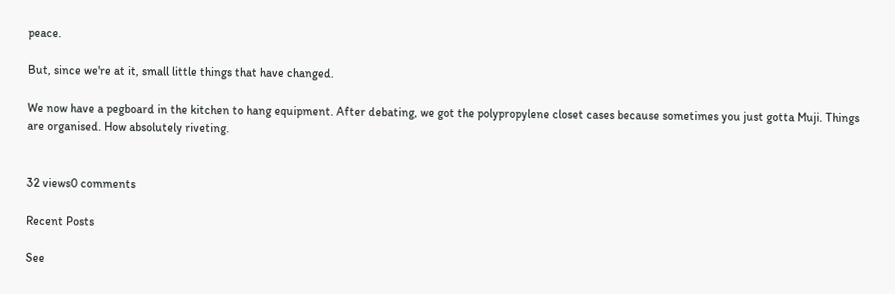peace.

But, since we're at it, small little things that have changed.

We now have a pegboard in the kitchen to hang equipment. After debating, we got the polypropylene closet cases because sometimes you just gotta Muji. Things are organised. How absolutely riveting.


32 views0 comments

Recent Posts

See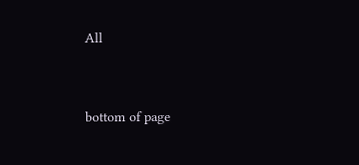All


bottom of page